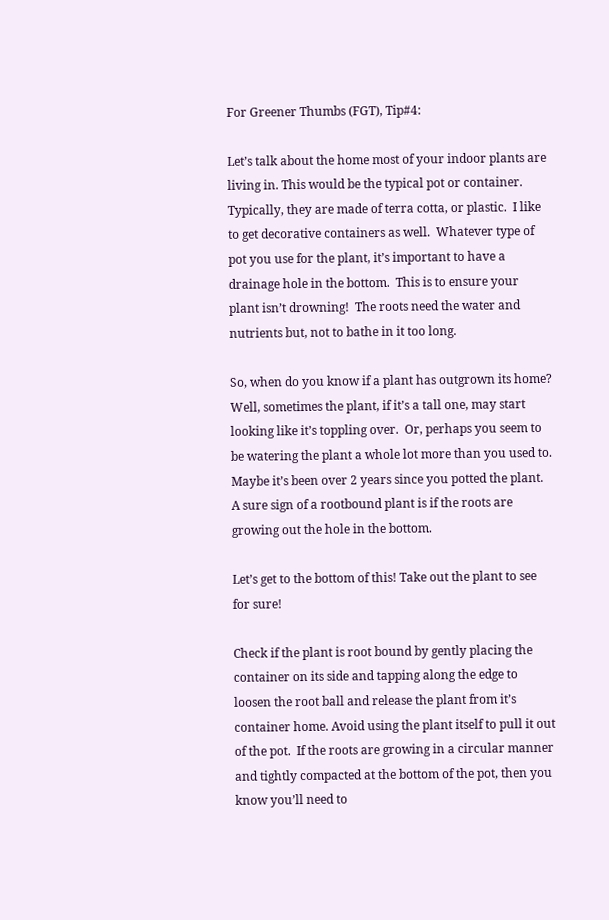For Greener Thumbs (FGT), Tip#4:

Let’s talk about the home most of your indoor plants are living in. This would be the typical pot or container. Typically, they are made of terra cotta, or plastic.  I like to get decorative containers as well.  Whatever type of pot you use for the plant, it’s important to have a drainage hole in the bottom.  This is to ensure your plant isn’t drowning!  The roots need the water and nutrients but, not to bathe in it too long.

So, when do you know if a plant has outgrown its home?  Well, sometimes the plant, if it’s a tall one, may start looking like it’s toppling over.  Or, perhaps you seem to be watering the plant a whole lot more than you used to.  Maybe it’s been over 2 years since you potted the plant.  A sure sign of a rootbound plant is if the roots are growing out the hole in the bottom.

Let’s get to the bottom of this! Take out the plant to see for sure!

Check if the plant is root bound by gently placing the container on its side and tapping along the edge to loosen the root ball and release the plant from it’s container home. Avoid using the plant itself to pull it out of the pot.  If the roots are growing in a circular manner and tightly compacted at the bottom of the pot, then you know you’ll need to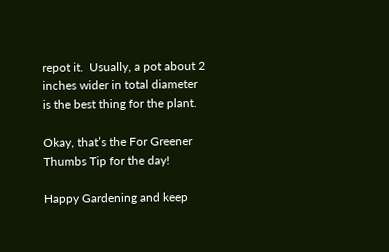repot it.  Usually, a pot about 2 inches wider in total diameter is the best thing for the plant.

Okay, that’s the For Greener Thumbs Tip for the day!

Happy Gardening and keep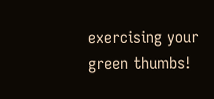exercising your green thumbs!